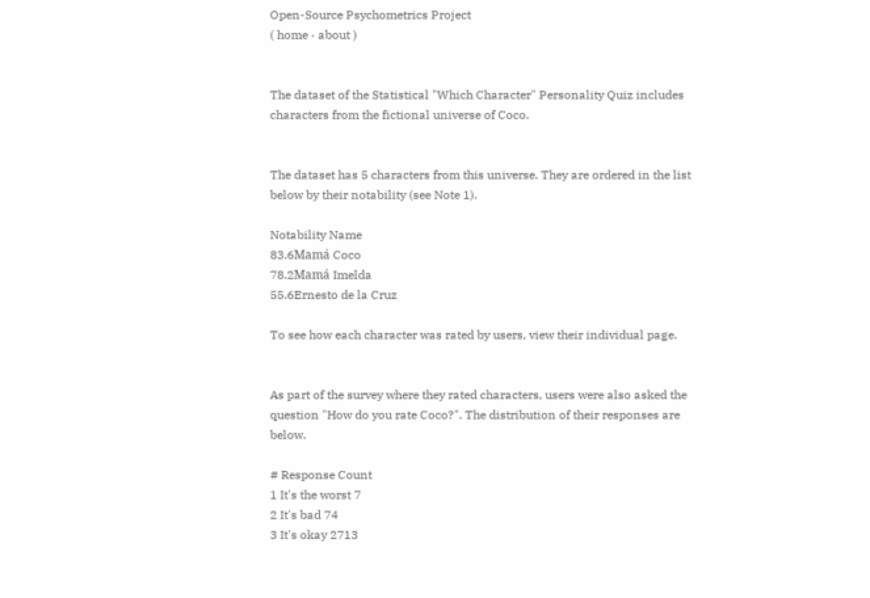Open-Source Psychometrics Project
( home · about )


The dataset of the Statistical "Which Character" Personality Quiz includes characters from the fictional universe of Coco.


The dataset has 5 characters from this universe. They are ordered in the list below by their notability (see Note 1).

Notability Name
83.6Mamá Coco
78.2Mamá Imelda
55.6Ernesto de la Cruz

To see how each character was rated by users, view their individual page.


As part of the survey where they rated characters, users were also asked the question "How do you rate Coco?". The distribution of their responses are below.

# Response Count
1 It's the worst 7
2 It's bad 74
3 It's okay 2713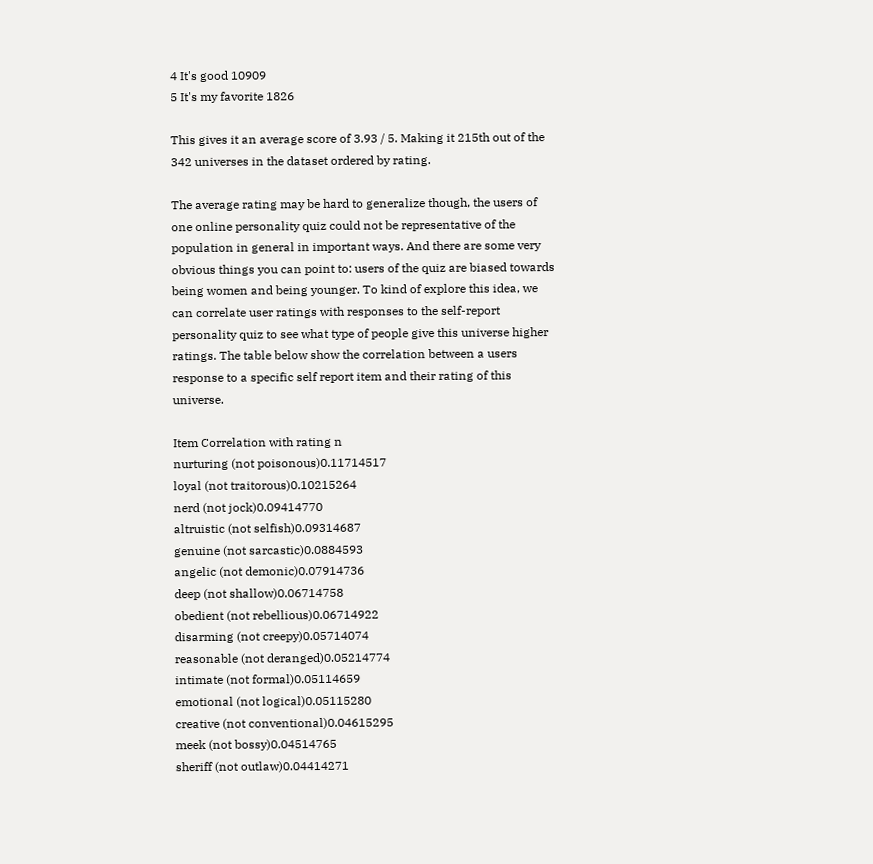4 It's good 10909
5 It's my favorite 1826

This gives it an average score of 3.93 / 5. Making it 215th out of the 342 universes in the dataset ordered by rating.

The average rating may be hard to generalize though, the users of one online personality quiz could not be representative of the population in general in important ways. And there are some very obvious things you can point to: users of the quiz are biased towards being women and being younger. To kind of explore this idea, we can correlate user ratings with responses to the self-report personality quiz to see what type of people give this universe higher ratings. The table below show the correlation between a users response to a specific self report item and their rating of this universe.

Item Correlation with rating n
nurturing (not poisonous)0.11714517
loyal (not traitorous)0.10215264
nerd (not jock)0.09414770
altruistic (not selfish)0.09314687
genuine (not sarcastic)0.0884593
angelic (not demonic)0.07914736
deep (not shallow)0.06714758
obedient (not rebellious)0.06714922
disarming (not creepy)0.05714074
reasonable (not deranged)0.05214774
intimate (not formal)0.05114659
emotional (not logical)0.05115280
creative (not conventional)0.04615295
meek (not bossy)0.04514765
sheriff (not outlaw)0.04414271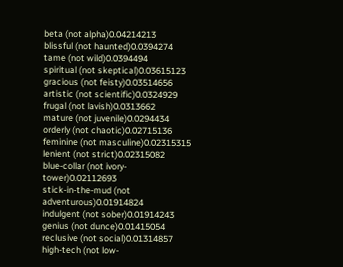beta (not alpha)0.04214213
blissful (not haunted)0.0394274
tame (not wild)0.0394494
spiritual (not skeptical)0.03615123
gracious (not feisty)0.03514656
artistic (not scientific)0.0324929
frugal (not lavish)0.0313662
mature (not juvenile)0.0294434
orderly (not chaotic)0.02715136
feminine (not masculine)0.02315315
lenient (not strict)0.02315082
blue-collar (not ivory-tower)0.02112693
stick-in-the-mud (not adventurous)0.01914824
indulgent (not sober)0.01914243
genius (not dunce)0.01415054
reclusive (not social)0.01314857
high-tech (not low-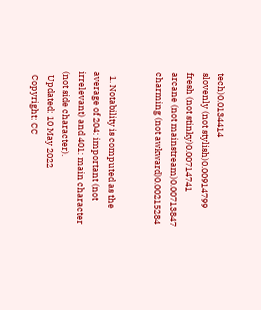tech)0.0134414
slovenly (not stylish)0.00914799
fresh (not stinky)0.00714741
arcane (not mainstream)0.00713847
charming (not awkward)0.00215284


  1. Notability is computed as the average of 204: important (not irrelevant) and 401: main character (not side character).
  Updated: 10 May 2022
  Copyright: CC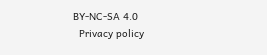BY-NC-SA 4.0
  Privacy policy